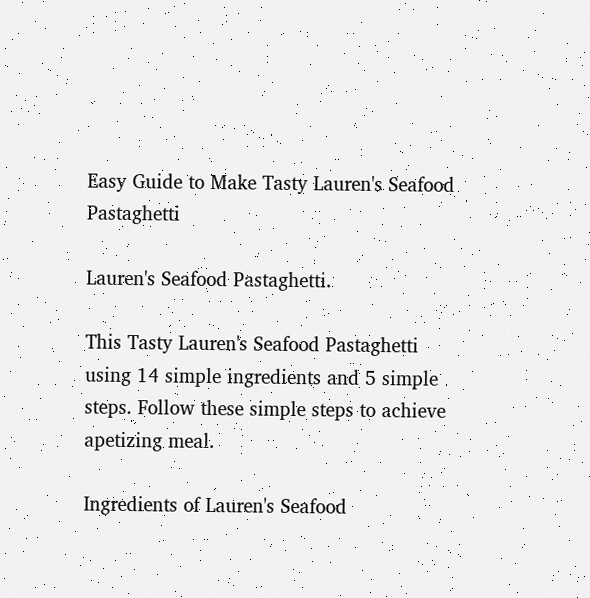Easy Guide to Make Tasty Lauren's Seafood Pastaghetti

Lauren's Seafood Pastaghetti.

This Tasty Lauren's Seafood Pastaghetti using 14 simple ingredients and 5 simple steps. Follow these simple steps to achieve apetizing meal.

Ingredients of Lauren's Seafood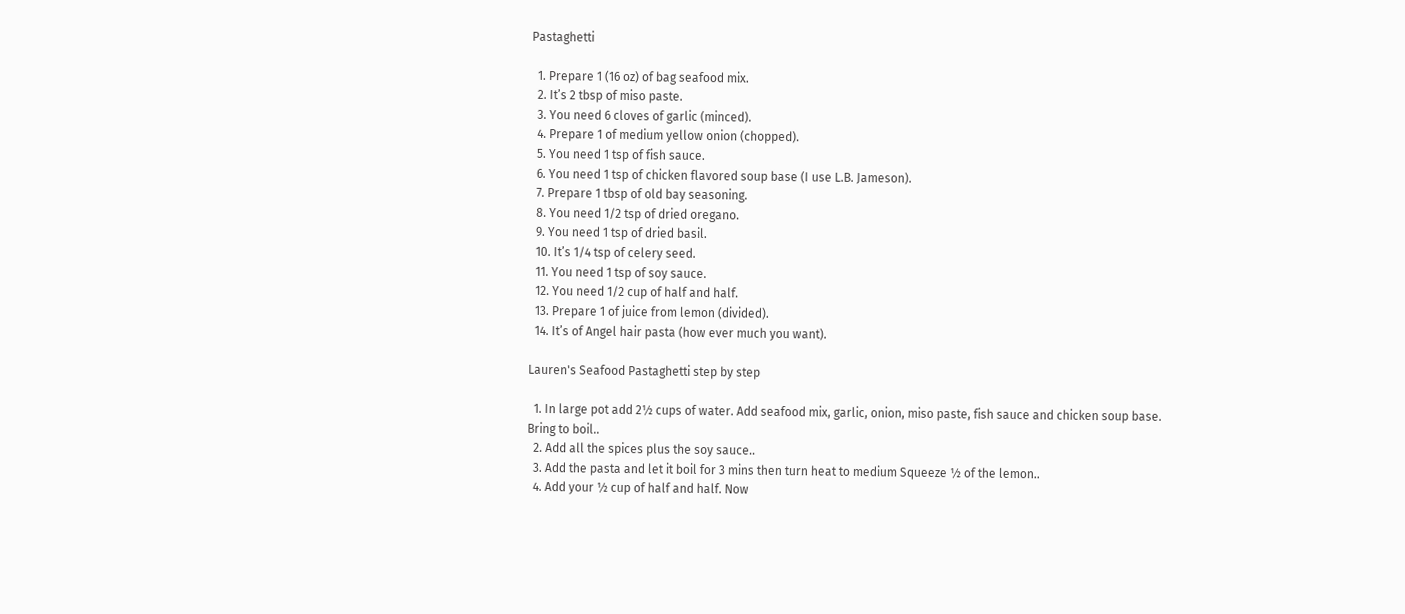Pastaghetti

  1. Prepare 1 (16 oz) of bag seafood mix.
  2. It’s 2 tbsp of miso paste.
  3. You need 6 cloves of garlic (minced).
  4. Prepare 1 of medium yellow onion (chopped).
  5. You need 1 tsp of fish sauce.
  6. You need 1 tsp of chicken flavored soup base (I use L.B. Jameson).
  7. Prepare 1 tbsp of old bay seasoning.
  8. You need 1/2 tsp of dried oregano.
  9. You need 1 tsp of dried basil.
  10. It’s 1/4 tsp of celery seed.
  11. You need 1 tsp of soy sauce.
  12. You need 1/2 cup of half and half.
  13. Prepare 1 of juice from lemon (divided).
  14. It’s of Angel hair pasta (how ever much you want).

Lauren's Seafood Pastaghetti step by step

  1. In large pot add 2½ cups of water. Add seafood mix, garlic, onion, miso paste, fish sauce and chicken soup base. Bring to boil..
  2. Add all the spices plus the soy sauce..
  3. Add the pasta and let it boil for 3 mins then turn heat to medium Squeeze ½ of the lemon..
  4. Add your ½ cup of half and half. Now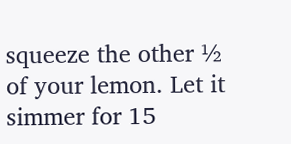squeeze the other ½ of your lemon. Let it simmer for 15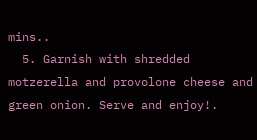mins..
  5. Garnish with shredded motzerella and provolone cheese and green onion. Serve and enjoy!.